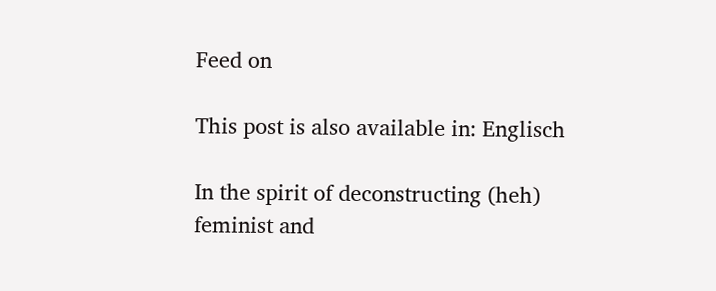Feed on

This post is also available in: Englisch

In the spirit of deconstructing (heh) feminist and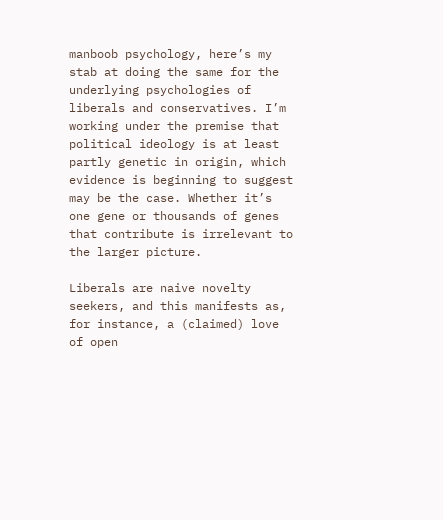manboob psychology, here’s my stab at doing the same for the underlying psychologies of liberals and conservatives. I’m working under the premise that political ideology is at least partly genetic in origin, which evidence is beginning to suggest may be the case. Whether it’s one gene or thousands of genes that contribute is irrelevant to the larger picture.

Liberals are naive novelty seekers, and this manifests as, for instance, a (claimed) love of open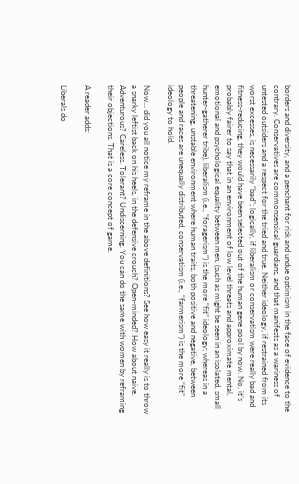borders and diversity, and a penchant for risk and undue optimism in the face of evidence to the contrary. Conservatives are commonsensical guardians, and that manifests as a wariness of untested outsiders and a respect for the tried and true. Neither ideology, if restrained from its worst excesses, is necessarily “bad”; logically, if liberalism or conservatism were really bad and fitness-reducing, they would have been selected out of the human gene pool by now. No, it’s probably fairer to say that in an environment of low level threats and approximate mental, emotional and psychological equality between men, (such as might be seen in an isolated, small hunter-gatherer tribe), liberalism (i.e., “foragerism”) is the more “fit” ideology; whereas in a threatening, unstable environment where human traits, both positive and negative, between people and races are unequally distributed, conservatism (i.e., “farmerism”) is the more “fit” ideology to hold.

Now… did you all notice my reframe in the above definitions? See how easy it really is to throw a snarky leftist back on his heels, in the defensive crouch? Open-minded? How about naive. Adventurous? Careless. Tolerant? Undiscerning. You can do the same with women by reframing their objections. That is a core concept of game.

A reader adds:

Liberals do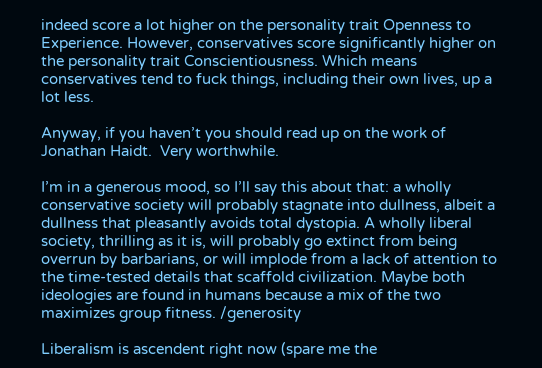indeed score a lot higher on the personality trait Openness to Experience. However, conservatives score significantly higher on the personality trait Conscientiousness. Which means conservatives tend to fuck things, including their own lives, up a lot less.

Anyway, if you haven’t you should read up on the work of Jonathan Haidt.  Very worthwhile.

I’m in a generous mood, so I’ll say this about that: a wholly conservative society will probably stagnate into dullness, albeit a dullness that pleasantly avoids total dystopia. A wholly liberal society, thrilling as it is, will probably go extinct from being overrun by barbarians, or will implode from a lack of attention to the time-tested details that scaffold civilization. Maybe both ideologies are found in humans because a mix of the two maximizes group fitness. /generosity

Liberalism is ascendent right now (spare me the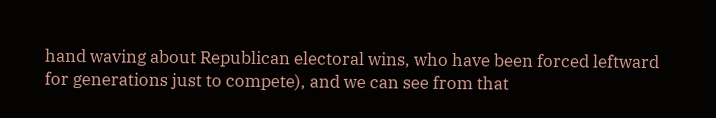hand waving about Republican electoral wins, who have been forced leftward for generations just to compete), and we can see from that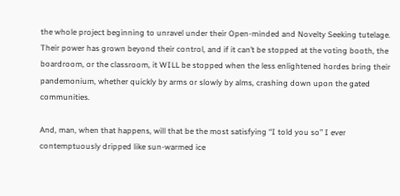the whole project beginning to unravel under their Open-minded and Novelty Seeking tutelage. Their power has grown beyond their control, and if it can’t be stopped at the voting booth, the boardroom, or the classroom, it WILL be stopped when the less enlightened hordes bring their pandemonium, whether quickly by arms or slowly by alms, crashing down upon the gated communities.

And, man, when that happens, will that be the most satisfying “I told you so” I ever contemptuously dripped like sun-warmed ice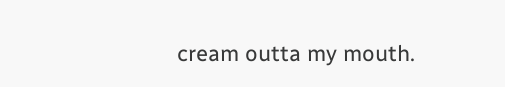cream outta my mouth.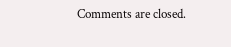Comments are closed.